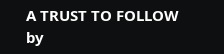A TRUST TO FOLLOW by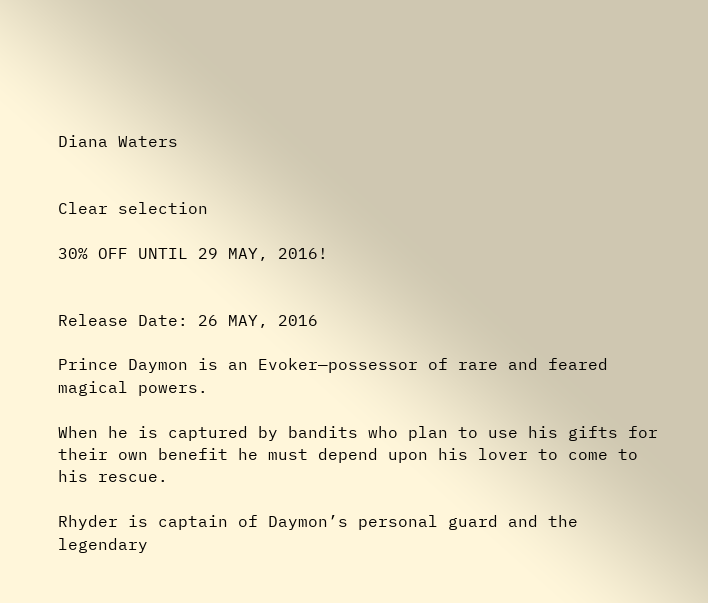Diana Waters


Clear selection

30% OFF UNTIL 29 MAY, 2016!


Release Date: 26 MAY, 2016

Prince Daymon is an Evoker—possessor of rare and feared magical powers.

When he is captured by bandits who plan to use his gifts for their own benefit he must depend upon his lover to come to his rescue.

Rhyder is captain of Daymon’s personal guard and the legendary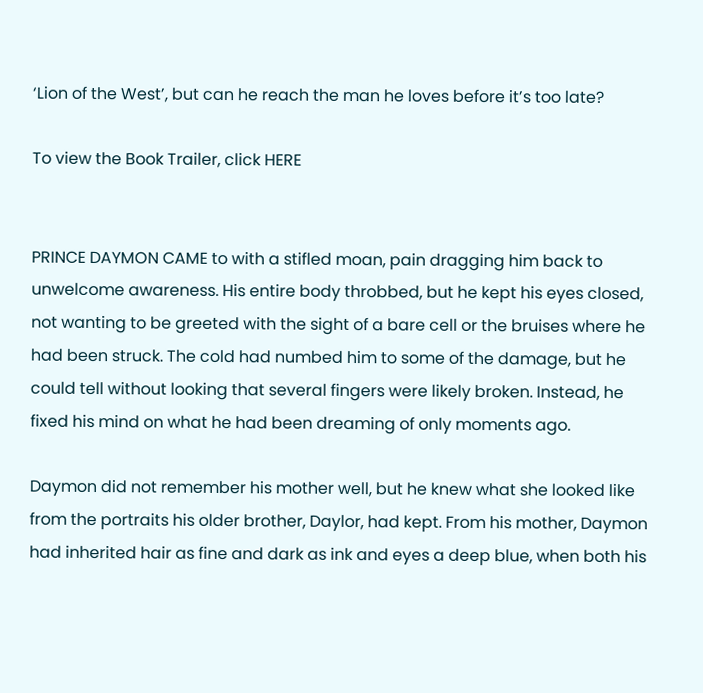‘Lion of the West’, but can he reach the man he loves before it’s too late?

To view the Book Trailer, click HERE


PRINCE DAYMON CAME to with a stifled moan, pain dragging him back to unwelcome awareness. His entire body throbbed, but he kept his eyes closed, not wanting to be greeted with the sight of a bare cell or the bruises where he had been struck. The cold had numbed him to some of the damage, but he could tell without looking that several fingers were likely broken. Instead, he fixed his mind on what he had been dreaming of only moments ago.

Daymon did not remember his mother well, but he knew what she looked like from the portraits his older brother, Daylor, had kept. From his mother, Daymon had inherited hair as fine and dark as ink and eyes a deep blue, when both his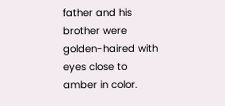father and his brother were golden-haired with eyes close to amber in color.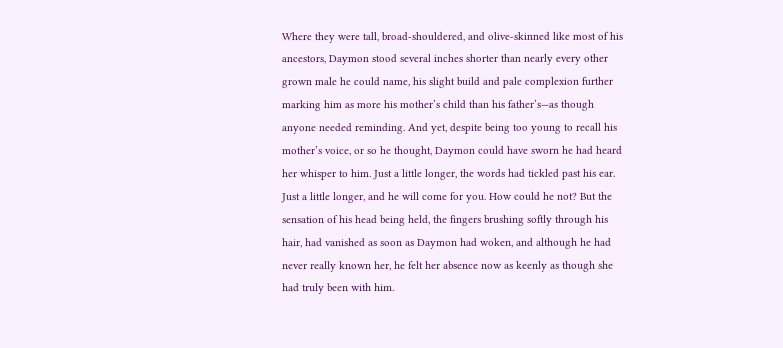Where they were tall, broad-shouldered, and olive-skinned like most of his ancestors, Daymon stood several inches shorter than nearly every other grown male he could name, his slight build and pale complexion further marking him as more his mother’s child than his father’s—as though anyone needed reminding. And yet, despite being too young to recall his mother’s voice, or so he thought, Daymon could have sworn he had heard her whisper to him. Just a little longer, the words had tickled past his ear. Just a little longer, and he will come for you. How could he not? But the sensation of his head being held, the fingers brushing softly through his hair, had vanished as soon as Daymon had woken, and although he had never really known her, he felt her absence now as keenly as though she had truly been with him.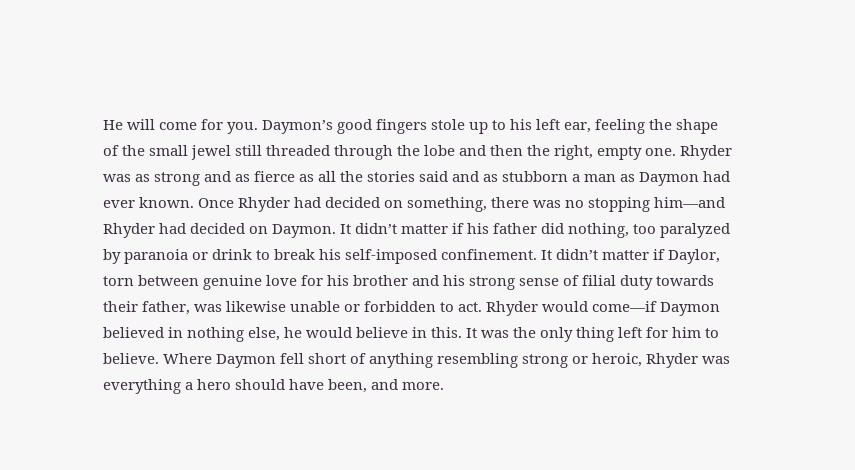He will come for you. Daymon’s good fingers stole up to his left ear, feeling the shape of the small jewel still threaded through the lobe and then the right, empty one. Rhyder was as strong and as fierce as all the stories said and as stubborn a man as Daymon had ever known. Once Rhyder had decided on something, there was no stopping him—and Rhyder had decided on Daymon. It didn’t matter if his father did nothing, too paralyzed by paranoia or drink to break his self-imposed confinement. It didn’t matter if Daylor, torn between genuine love for his brother and his strong sense of filial duty towards their father, was likewise unable or forbidden to act. Rhyder would come—if Daymon believed in nothing else, he would believe in this. It was the only thing left for him to believe. Where Daymon fell short of anything resembling strong or heroic, Rhyder was everything a hero should have been, and more.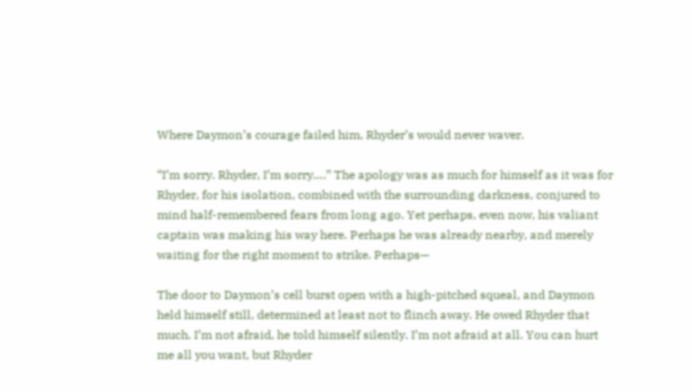Where Daymon’s courage failed him, Rhyder’s would never waver.

“I’m sorry. Rhyder, I’m sorry….” The apology was as much for himself as it was for Rhyder, for his isolation, combined with the surrounding darkness, conjured to mind half-remembered fears from long ago. Yet perhaps, even now, his valiant captain was making his way here. Perhaps he was already nearby, and merely waiting for the right moment to strike. Perhaps—

The door to Daymon’s cell burst open with a high-pitched squeal, and Daymon held himself still, determined at least not to flinch away. He owed Rhyder that much. I’m not afraid, he told himself silently. I’m not afraid at all. You can hurt me all you want, but Rhyder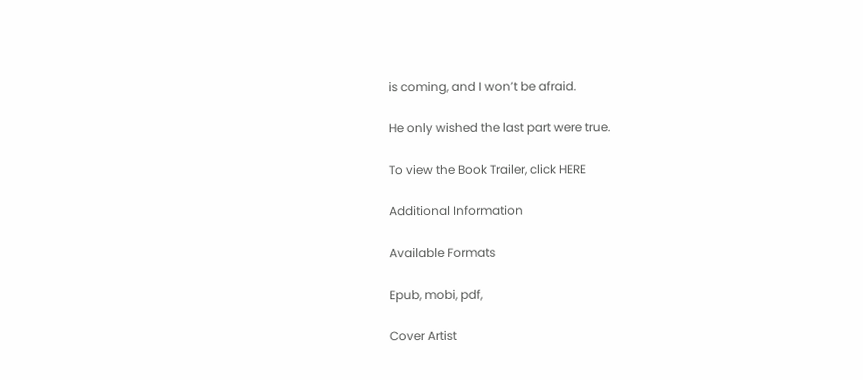is coming, and I won’t be afraid.

He only wished the last part were true.

To view the Book Trailer, click HERE

Additional Information

Available Formats

Epub, mobi, pdf,

Cover Artist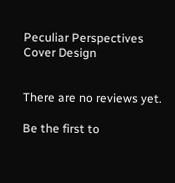Peculiar Perspectives Cover Design


There are no reviews yet.

Be the first to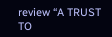review “A TRUST TO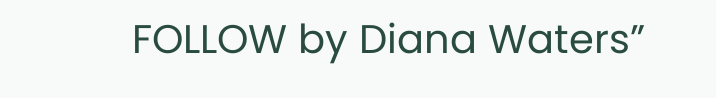FOLLOW by Diana Waters”